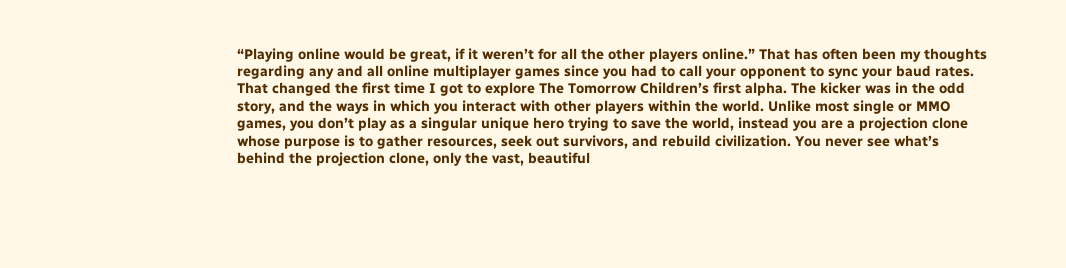“Playing online would be great, if it weren’t for all the other players online.” That has often been my thoughts regarding any and all online multiplayer games since you had to call your opponent to sync your baud rates. That changed the first time I got to explore The Tomorrow Children’s first alpha. The kicker was in the odd story, and the ways in which you interact with other players within the world. Unlike most single or MMO games, you don’t play as a singular unique hero trying to save the world, instead you are a projection clone whose purpose is to gather resources, seek out survivors, and rebuild civilization. You never see what’s behind the projection clone, only the vast, beautiful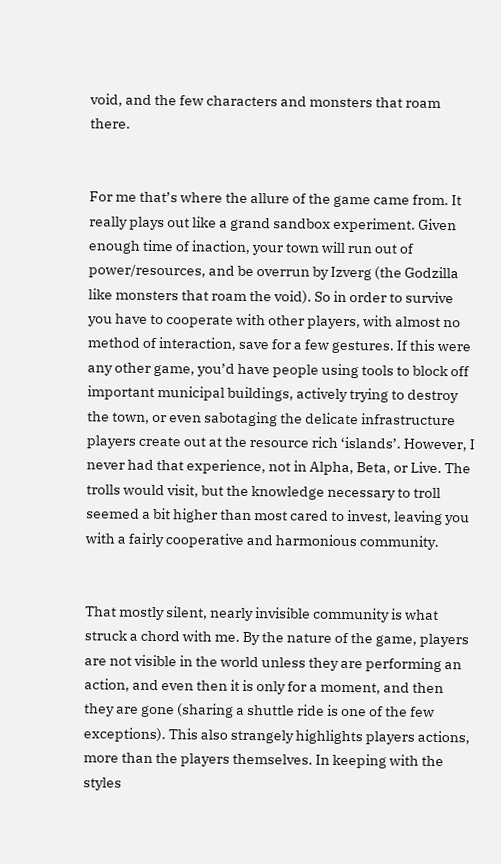void, and the few characters and monsters that roam there.


For me that’s where the allure of the game came from. It really plays out like a grand sandbox experiment. Given enough time of inaction, your town will run out of power/resources, and be overrun by Izverg (the Godzilla like monsters that roam the void). So in order to survive you have to cooperate with other players, with almost no method of interaction, save for a few gestures. If this were any other game, you’d have people using tools to block off important municipal buildings, actively trying to destroy the town, or even sabotaging the delicate infrastructure players create out at the resource rich ‘islands’. However, I never had that experience, not in Alpha, Beta, or Live. The trolls would visit, but the knowledge necessary to troll seemed a bit higher than most cared to invest, leaving you with a fairly cooperative and harmonious community.


That mostly silent, nearly invisible community is what struck a chord with me. By the nature of the game, players are not visible in the world unless they are performing an action, and even then it is only for a moment, and then they are gone (sharing a shuttle ride is one of the few exceptions). This also strangely highlights players actions, more than the players themselves. In keeping with the styles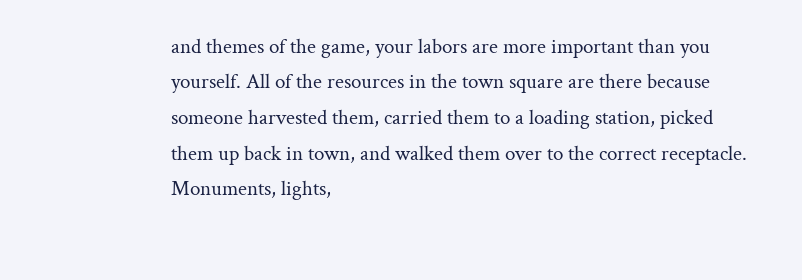and themes of the game, your labors are more important than you yourself. All of the resources in the town square are there because someone harvested them, carried them to a loading station, picked them up back in town, and walked them over to the correct receptacle. Monuments, lights,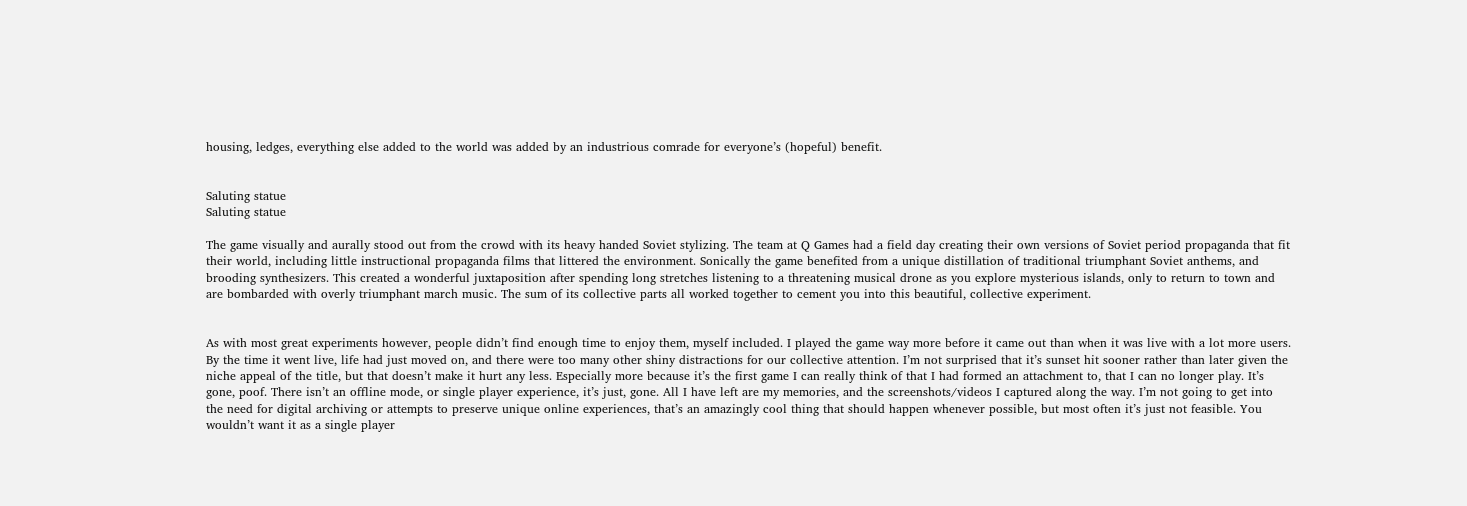housing, ledges, everything else added to the world was added by an industrious comrade for everyone’s (hopeful) benefit.


Saluting statue
Saluting statue

The game visually and aurally stood out from the crowd with its heavy handed Soviet stylizing. The team at Q Games had a field day creating their own versions of Soviet period propaganda that fit their world, including little instructional propaganda films that littered the environment. Sonically the game benefited from a unique distillation of traditional triumphant Soviet anthems, and brooding synthesizers. This created a wonderful juxtaposition after spending long stretches listening to a threatening musical drone as you explore mysterious islands, only to return to town and are bombarded with overly triumphant march music. The sum of its collective parts all worked together to cement you into this beautiful, collective experiment.


As with most great experiments however, people didn’t find enough time to enjoy them, myself included. I played the game way more before it came out than when it was live with a lot more users. By the time it went live, life had just moved on, and there were too many other shiny distractions for our collective attention. I’m not surprised that it’s sunset hit sooner rather than later given the niche appeal of the title, but that doesn’t make it hurt any less. Especially more because it’s the first game I can really think of that I had formed an attachment to, that I can no longer play. It’s gone, poof. There isn’t an offline mode, or single player experience, it’s just, gone. All I have left are my memories, and the screenshots/videos I captured along the way. I’m not going to get into the need for digital archiving or attempts to preserve unique online experiences, that’s an amazingly cool thing that should happen whenever possible, but most often it’s just not feasible. You wouldn’t want it as a single player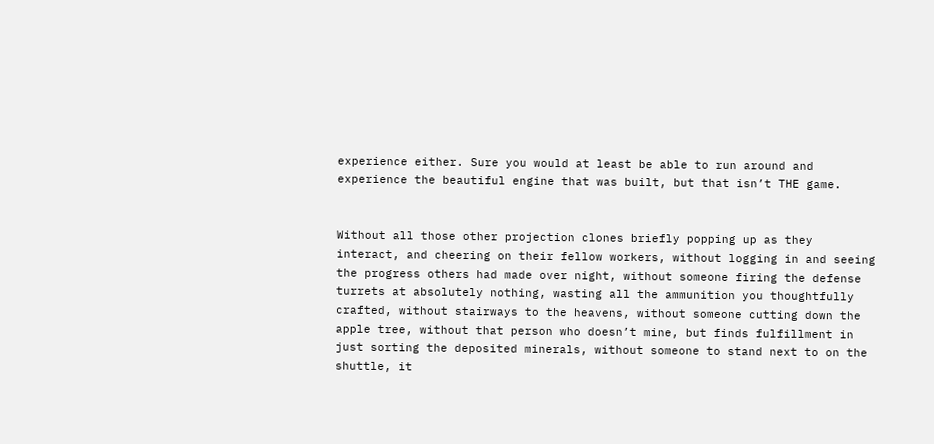experience either. Sure you would at least be able to run around and experience the beautiful engine that was built, but that isn’t THE game.


Without all those other projection clones briefly popping up as they interact, and cheering on their fellow workers, without logging in and seeing the progress others had made over night, without someone firing the defense turrets at absolutely nothing, wasting all the ammunition you thoughtfully crafted, without stairways to the heavens, without someone cutting down the apple tree, without that person who doesn’t mine, but finds fulfillment in just sorting the deposited minerals, without someone to stand next to on the shuttle, it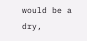would be a dry,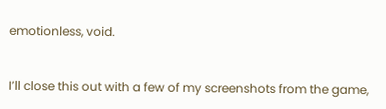emotionless, void.


I’ll close this out with a few of my screenshots from the game,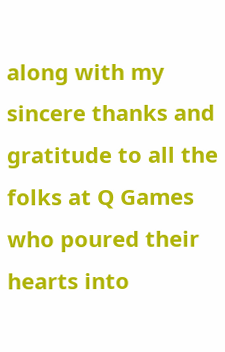along with my sincere thanks and gratitude to all the folks at Q Games who poured their hearts into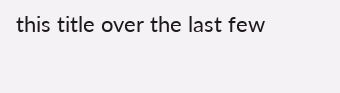this title over the last few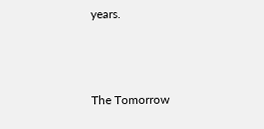years.



The Tomorrow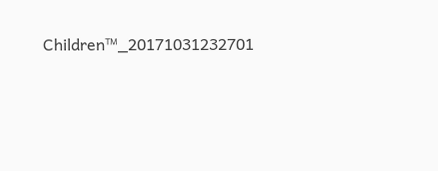Children™_20171031232701